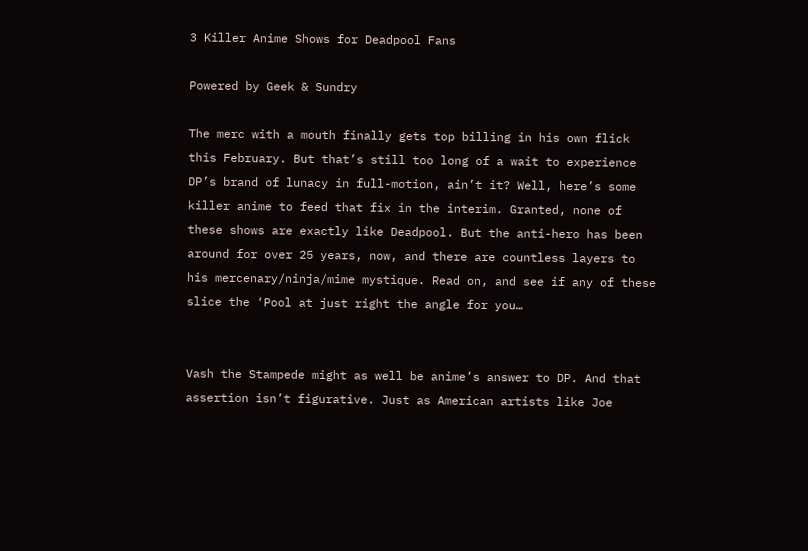3 Killer Anime Shows for Deadpool Fans

Powered by Geek & Sundry

The merc with a mouth finally gets top billing in his own flick this February. But that’s still too long of a wait to experience DP’s brand of lunacy in full-motion, ain’t it? Well, here’s some killer anime to feed that fix in the interim. Granted, none of these shows are exactly like Deadpool. But the anti-hero has been around for over 25 years, now, and there are countless layers to his mercenary/ninja/mime mystique. Read on, and see if any of these slice the ‘Pool at just right the angle for you…


Vash the Stampede might as well be anime’s answer to DP. And that assertion isn’t figurative. Just as American artists like Joe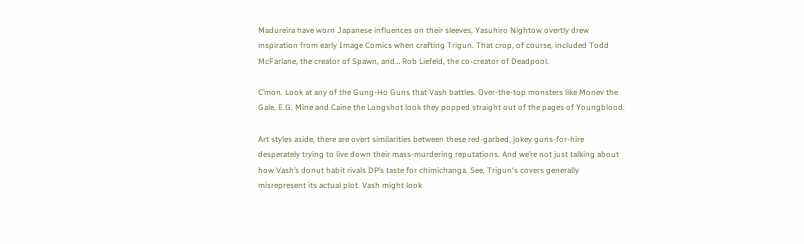Madureira have worn Japanese influences on their sleeves, Yasuhiro Nightow overtly drew inspiration from early Image Comics when crafting Trigun. That crop, of course, included Todd McFarlane, the creator of Spawn, and… Rob Liefeld, the co-creator of Deadpool.

C’mon. Look at any of the Gung-Ho Guns that Vash battles. Over-the-top monsters like Monev the Gale, E.G. Mine and Caine the Longshot look they popped straight out of the pages of Youngblood.

Art styles aside, there are overt similarities between these red-garbed, jokey guns-for-hire desperately trying to live down their mass-murdering reputations. And we’re not just talking about how Vash’s donut habit rivals DP’s taste for chimichanga. See, Trigun‘s covers generally misrepresent its actual plot. Vash might look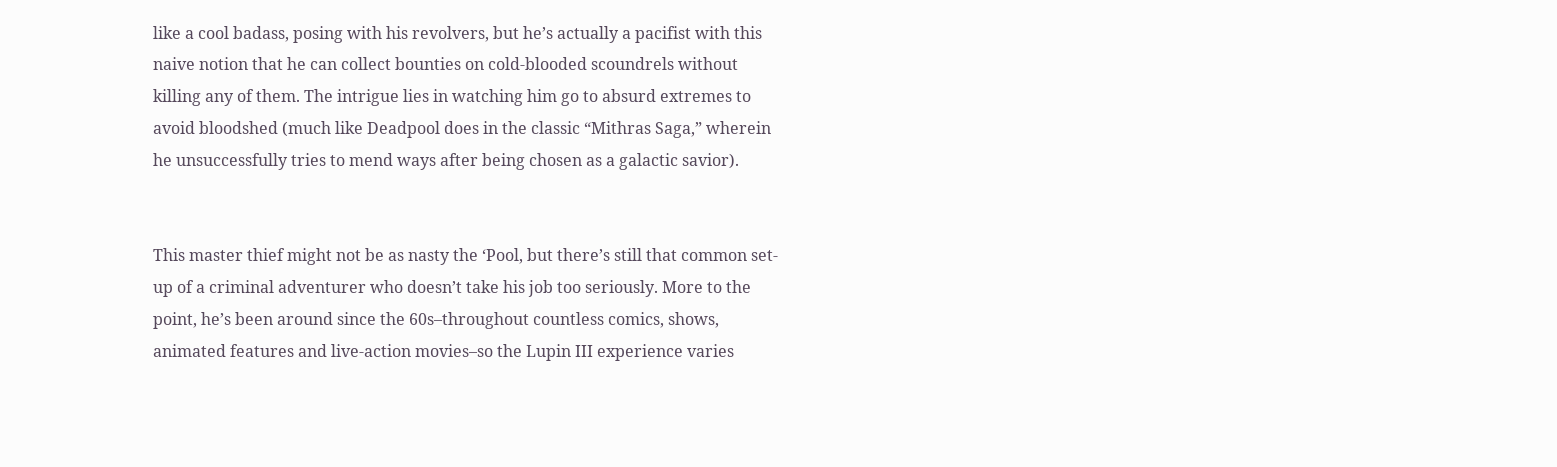like a cool badass, posing with his revolvers, but he’s actually a pacifist with this naive notion that he can collect bounties on cold-blooded scoundrels without killing any of them. The intrigue lies in watching him go to absurd extremes to avoid bloodshed (much like Deadpool does in the classic “Mithras Saga,” wherein he unsuccessfully tries to mend ways after being chosen as a galactic savior).


This master thief might not be as nasty the ‘Pool, but there’s still that common set-up of a criminal adventurer who doesn’t take his job too seriously. More to the point, he’s been around since the 60s–throughout countless comics, shows, animated features and live-action movies–so the Lupin III experience varies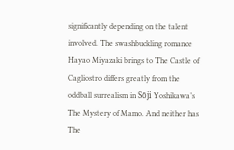significantly depending on the talent involved. The swashbuckling romance Hayao Miyazaki brings to The Castle of Cagliostro differs greatly from the oddball surrealism in Sōji Yoshikawa’s The Mystery of Mamo. And neither has The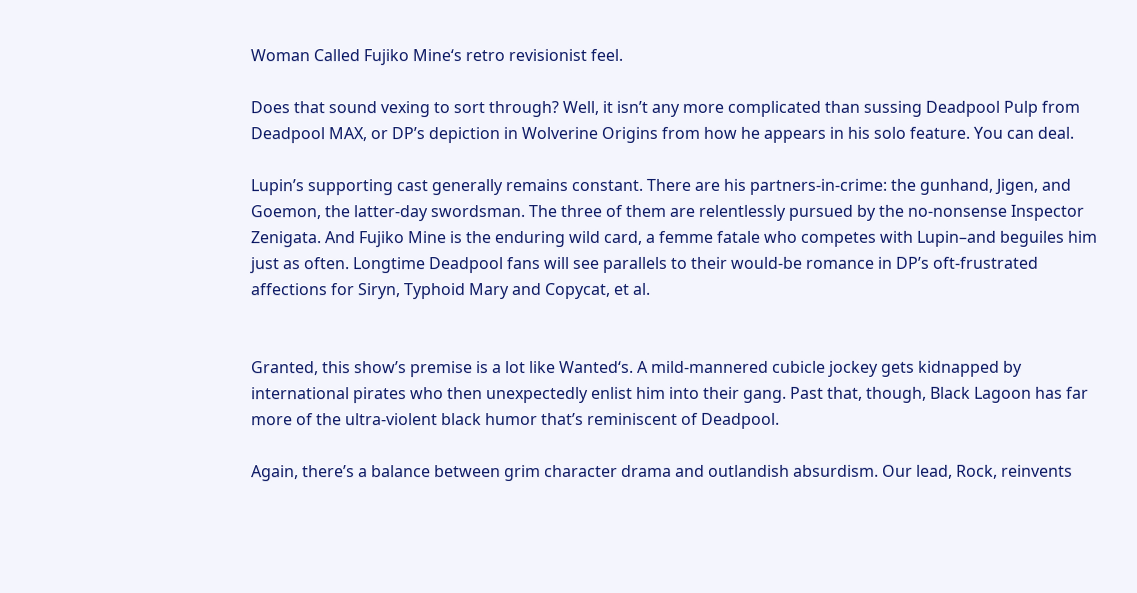Woman Called Fujiko Mine‘s retro revisionist feel.

Does that sound vexing to sort through? Well, it isn’t any more complicated than sussing Deadpool Pulp from Deadpool MAX, or DP’s depiction in Wolverine Origins from how he appears in his solo feature. You can deal.

Lupin’s supporting cast generally remains constant. There are his partners-in-crime: the gunhand, Jigen, and Goemon, the latter-day swordsman. The three of them are relentlessly pursued by the no-nonsense Inspector Zenigata. And Fujiko Mine is the enduring wild card, a femme fatale who competes with Lupin–and beguiles him just as often. Longtime Deadpool fans will see parallels to their would-be romance in DP’s oft-frustrated affections for Siryn, Typhoid Mary and Copycat, et al.


Granted, this show’s premise is a lot like Wanted‘s. A mild-mannered cubicle jockey gets kidnapped by international pirates who then unexpectedly enlist him into their gang. Past that, though, Black Lagoon has far more of the ultra-violent black humor that’s reminiscent of Deadpool.

Again, there’s a balance between grim character drama and outlandish absurdism. Our lead, Rock, reinvents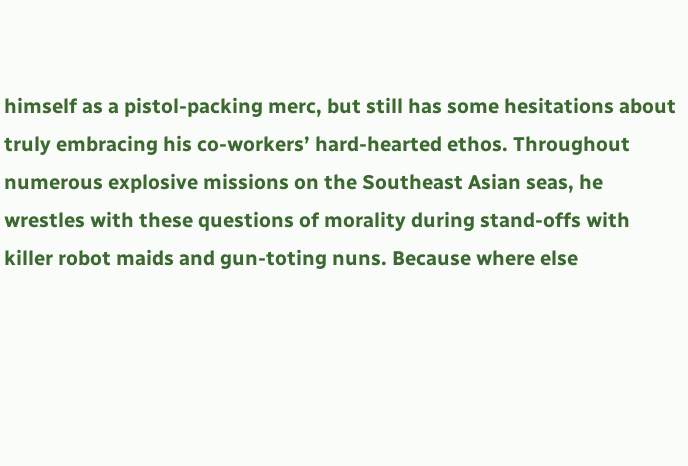himself as a pistol-packing merc, but still has some hesitations about truly embracing his co-workers’ hard-hearted ethos. Throughout numerous explosive missions on the Southeast Asian seas, he wrestles with these questions of morality during stand-offs with killer robot maids and gun-toting nuns. Because where else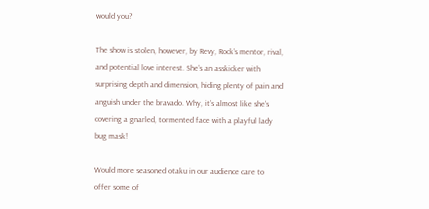would you?

The show is stolen, however, by Revy, Rock’s mentor, rival, and potential love interest. She’s an asskicker with surprising depth and dimension, hiding plenty of pain and anguish under the bravado. Why, it’s almost like she’s covering a gnarled, tormented face with a playful lady bug mask!

Would more seasoned otaku in our audience care to offer some of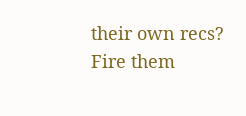their own recs? Fire them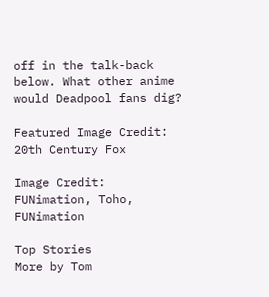off in the talk-back below. What other anime would Deadpool fans dig?

Featured Image Credit: 20th Century Fox

Image Credit: FUNimation, Toho, FUNimation

Top Stories
More by Tom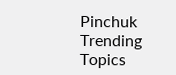Pinchuk
Trending Topics